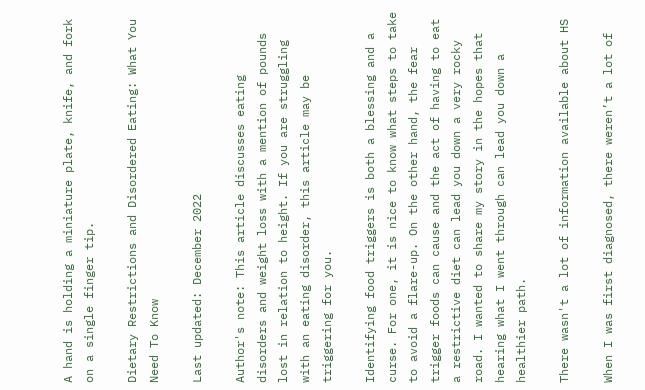A hand is holding a miniature plate, knife, and fork on a single finger tip.

Dietary Restrictions and Disordered Eating: What You Need To Know

Last updated: December 2022

Author's note: This article discusses eating disorders and weight loss with a mention of pounds lost in relation to height. If you are struggling with an eating disorder, this article may be triggering for you.

Identifying food triggers is both a blessing and a curse. For one, it is nice to know what steps to take to avoid a flare-up. On the other hand, the fear trigger foods can cause and the act of having to eat a restrictive diet can lead you down a very rocky road. I wanted to share my story in the hopes that hearing what I went through can lead you down a healthier path.

There wasn't a lot of information available about HS

When I was first diagnosed, there weren’t a lot of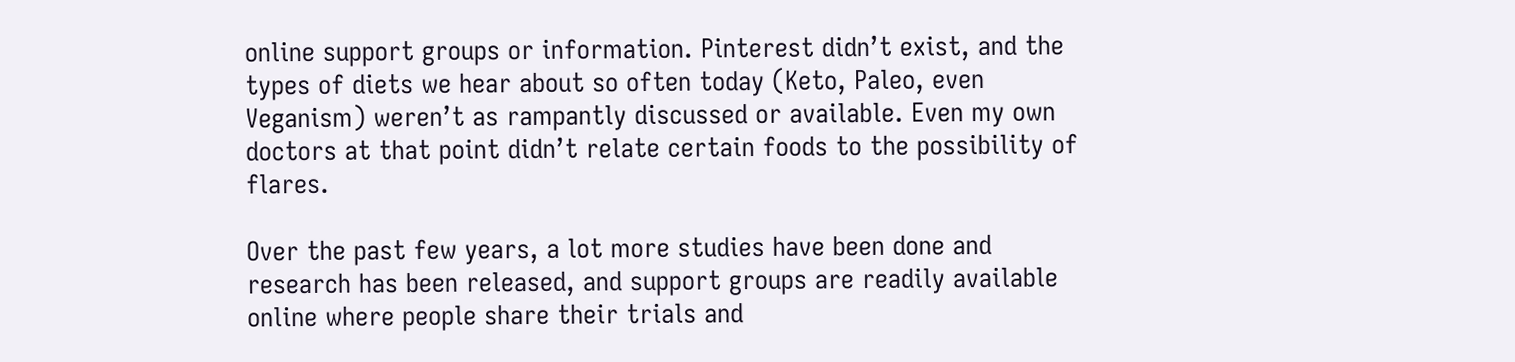online support groups or information. Pinterest didn’t exist, and the types of diets we hear about so often today (Keto, Paleo, even Veganism) weren’t as rampantly discussed or available. Even my own doctors at that point didn’t relate certain foods to the possibility of flares.

Over the past few years, a lot more studies have been done and research has been released, and support groups are readily available online where people share their trials and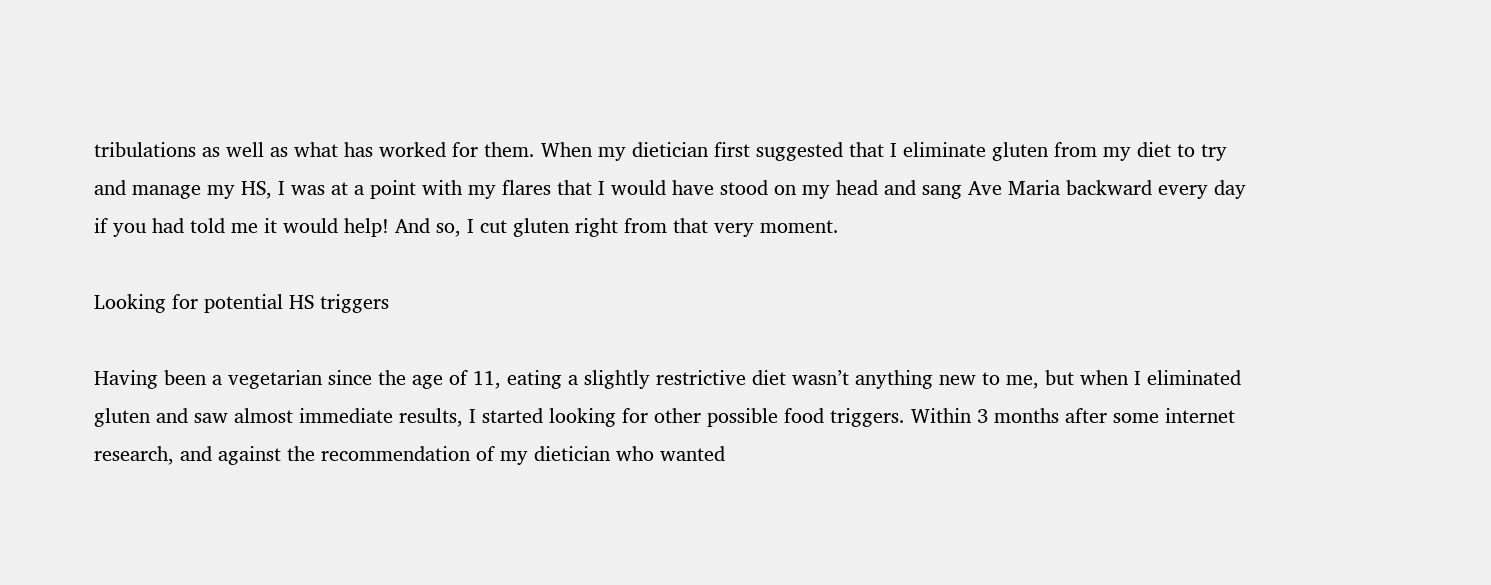tribulations as well as what has worked for them. When my dietician first suggested that I eliminate gluten from my diet to try and manage my HS, I was at a point with my flares that I would have stood on my head and sang Ave Maria backward every day if you had told me it would help! And so, I cut gluten right from that very moment.

Looking for potential HS triggers

Having been a vegetarian since the age of 11, eating a slightly restrictive diet wasn’t anything new to me, but when I eliminated gluten and saw almost immediate results, I started looking for other possible food triggers. Within 3 months after some internet research, and against the recommendation of my dietician who wanted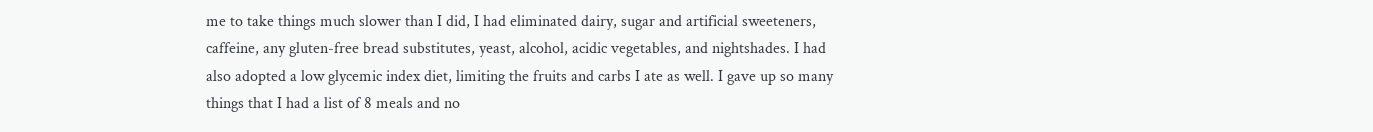me to take things much slower than I did, I had eliminated dairy, sugar and artificial sweeteners, caffeine, any gluten-free bread substitutes, yeast, alcohol, acidic vegetables, and nightshades. I had also adopted a low glycemic index diet, limiting the fruits and carbs I ate as well. I gave up so many things that I had a list of 8 meals and no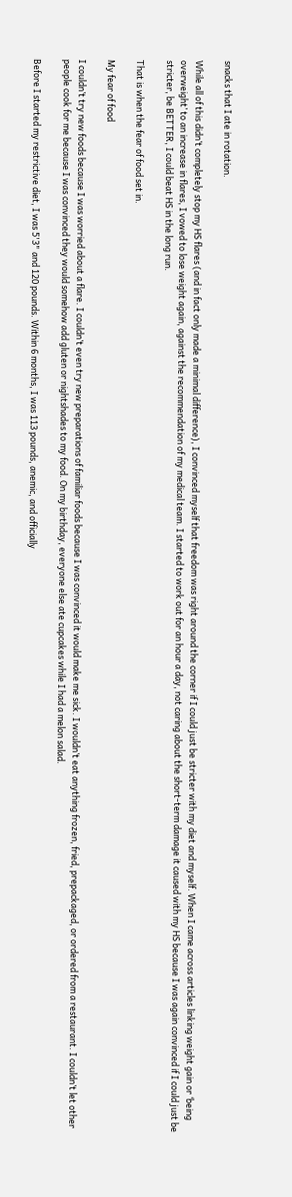snacks that I ate in rotation.

While all of this didn’t completely stop my HS flares (and in fact only made a minimal difference), I convinced myself that freedom was right around the corner if I could just be stricter with my diet and myself. When I came across articles linking weight gain or ‘being overweight’ to an increase in flares, I vowed to lose weight again, against the recommendation of my medical team. I started to work out for an hour a day, not caring about the short-term damage it caused with my HS because I was again convinced if I could just be stricter, be BETTER, I could beat HS in the long run.

That is when the fear of food set in.

My fear of food

I couldn’t try new foods because I was worried about a flare. I couldn’t even try new preparations of familiar foods because I was convinced it would make me sick. I wouldn’t eat anything frozen, fried, prepackaged, or ordered from a restaurant. I couldn’t let other people cook for me because I was convinced they would somehow add gluten or nightshades to my food. On my birthday, everyone else ate cupcakes while I had a melon salad.

Before I started my restrictive diet, I was 5'3" and 120 pounds. Within 6 months, I was 113 pounds, anemic, and officially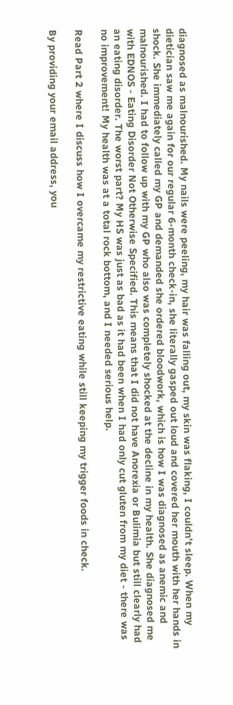diagnosed as malnourished. My nails were peeling, my hair was falling out, my skin was flaking, I couldn’t sleep. When my dietician saw me again for our regular 6-month check-in, she literally gasped out loud and covered her mouth with her hands in shock. She immediately called my GP and demanded she ordered bloodwork, which is how I was diagnosed as anemic and malnourished. I had to follow up with my GP who also was completely shocked at the decline in my health. She diagnosed me with EDNOS - Eating Disorder Not Otherwise Specified. This means that I did not have Anorexia or Bulimia but still clearly had an eating disorder. The worst part? My HS was just as bad as it had been when I had only cut gluten from my diet - there was no improvement! My health was at a total rock bottom, and I needed serious help.

Read Part 2 where I discuss how I overcame my restrictive eating while still keeping my trigger foods in check.

By providing your email address, you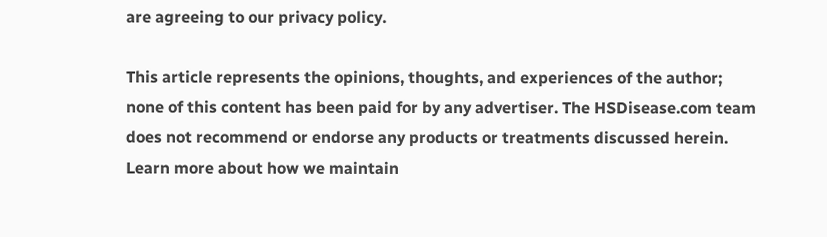are agreeing to our privacy policy.

This article represents the opinions, thoughts, and experiences of the author; none of this content has been paid for by any advertiser. The HSDisease.com team does not recommend or endorse any products or treatments discussed herein. Learn more about how we maintain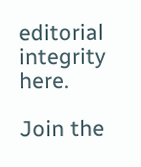editorial integrity here.

Join the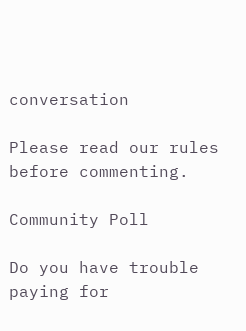conversation

Please read our rules before commenting.

Community Poll

Do you have trouble paying for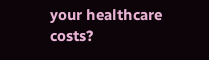your healthcare costs?